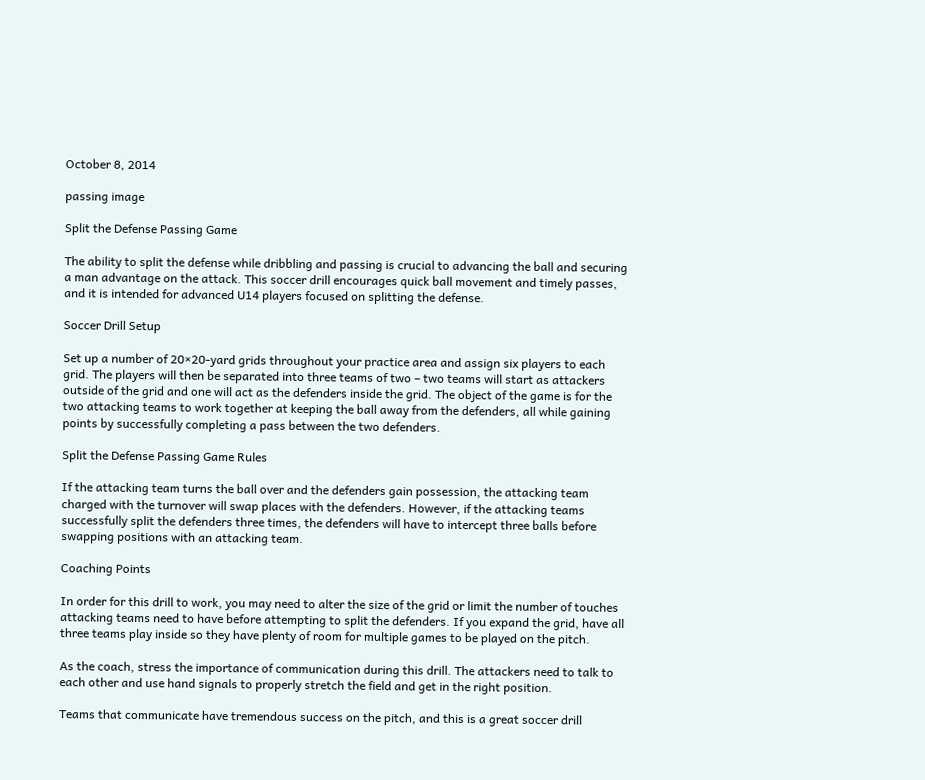October 8, 2014

passing image

Split the Defense Passing Game

The ability to split the defense while dribbling and passing is crucial to advancing the ball and securing a man advantage on the attack. This soccer drill encourages quick ball movement and timely passes, and it is intended for advanced U14 players focused on splitting the defense.

Soccer Drill Setup

Set up a number of 20×20-yard grids throughout your practice area and assign six players to each grid. The players will then be separated into three teams of two – two teams will start as attackers outside of the grid and one will act as the defenders inside the grid. The object of the game is for the two attacking teams to work together at keeping the ball away from the defenders, all while gaining points by successfully completing a pass between the two defenders.

Split the Defense Passing Game Rules

If the attacking team turns the ball over and the defenders gain possession, the attacking team charged with the turnover will swap places with the defenders. However, if the attacking teams successfully split the defenders three times, the defenders will have to intercept three balls before swapping positions with an attacking team.

Coaching Points

In order for this drill to work, you may need to alter the size of the grid or limit the number of touches attacking teams need to have before attempting to split the defenders. If you expand the grid, have all three teams play inside so they have plenty of room for multiple games to be played on the pitch.

As the coach, stress the importance of communication during this drill. The attackers need to talk to each other and use hand signals to properly stretch the field and get in the right position.

Teams that communicate have tremendous success on the pitch, and this is a great soccer drill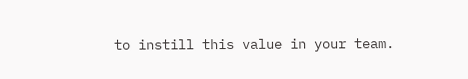to instill this value in your team.